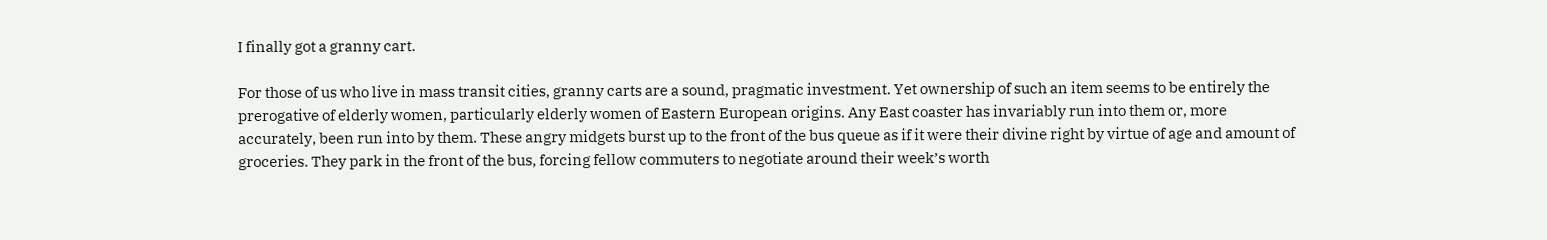I finally got a granny cart.

For those of us who live in mass transit cities, granny carts are a sound, pragmatic investment. Yet ownership of such an item seems to be entirely the prerogative of elderly women, particularly elderly women of Eastern European origins. Any East coaster has invariably run into them or, more accurately, been run into by them. These angry midgets burst up to the front of the bus queue as if it were their divine right by virtue of age and amount of groceries. They park in the front of the bus, forcing fellow commuters to negotiate around their week’s worth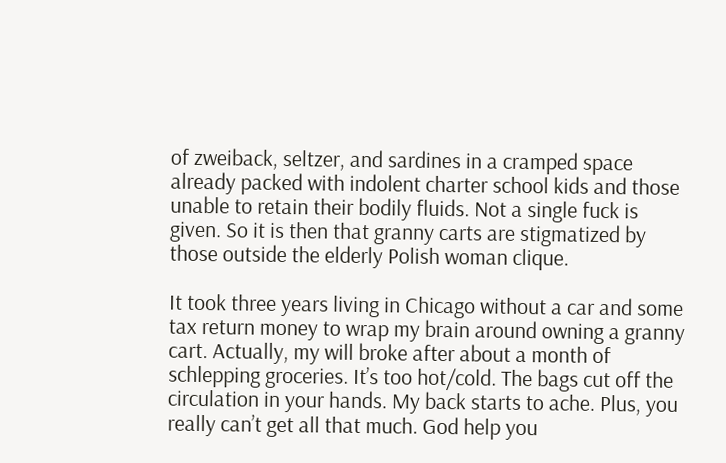of zweiback, seltzer, and sardines in a cramped space already packed with indolent charter school kids and those unable to retain their bodily fluids. Not a single fuck is given. So it is then that granny carts are stigmatized by those outside the elderly Polish woman clique.

It took three years living in Chicago without a car and some tax return money to wrap my brain around owning a granny cart. Actually, my will broke after about a month of schlepping groceries. It’s too hot/cold. The bags cut off the circulation in your hands. My back starts to ache. Plus, you really can’t get all that much. God help you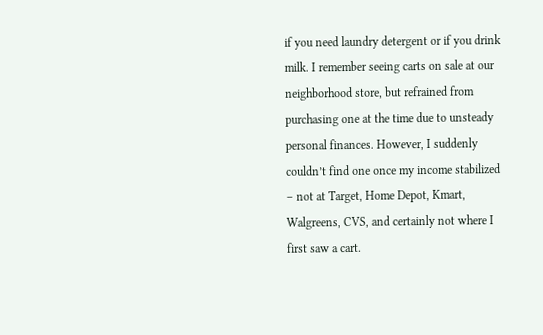if you need laundry detergent or if you drink milk. I remember seeing carts on sale at our neighborhood store, but refrained from purchasing one at the time due to unsteady personal finances. However, I suddenly couldn’t find one once my income stabilized – not at Target, Home Depot, Kmart, Walgreens, CVS, and certainly not where I first saw a cart.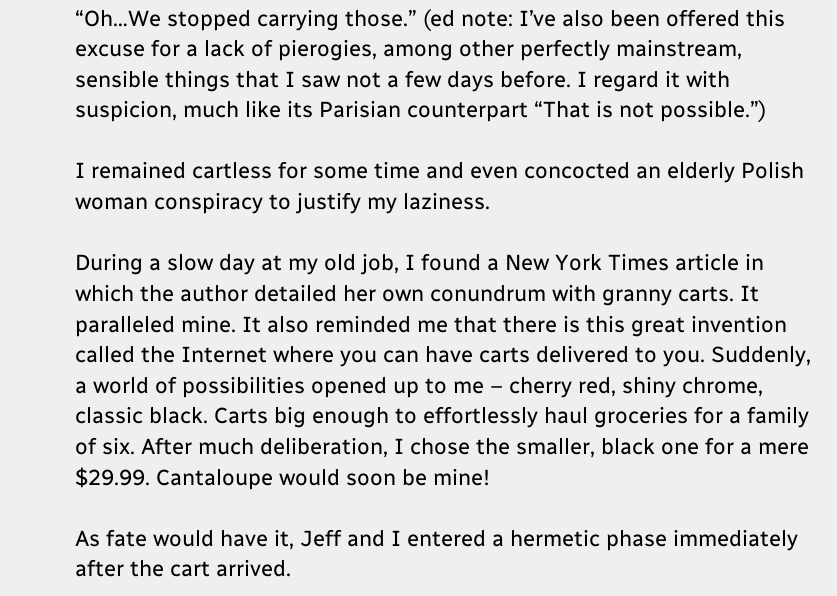“Oh…We stopped carrying those.” (ed note: I’ve also been offered this excuse for a lack of pierogies, among other perfectly mainstream, sensible things that I saw not a few days before. I regard it with suspicion, much like its Parisian counterpart “That is not possible.”)

I remained cartless for some time and even concocted an elderly Polish woman conspiracy to justify my laziness.

During a slow day at my old job, I found a New York Times article in which the author detailed her own conundrum with granny carts. It paralleled mine. It also reminded me that there is this great invention called the Internet where you can have carts delivered to you. Suddenly, a world of possibilities opened up to me – cherry red, shiny chrome, classic black. Carts big enough to effortlessly haul groceries for a family of six. After much deliberation, I chose the smaller, black one for a mere $29.99. Cantaloupe would soon be mine!

As fate would have it, Jeff and I entered a hermetic phase immediately after the cart arrived.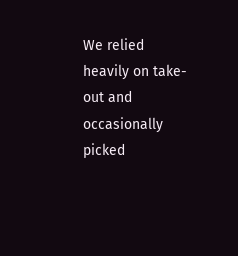We relied heavily on take-out and occasionally picked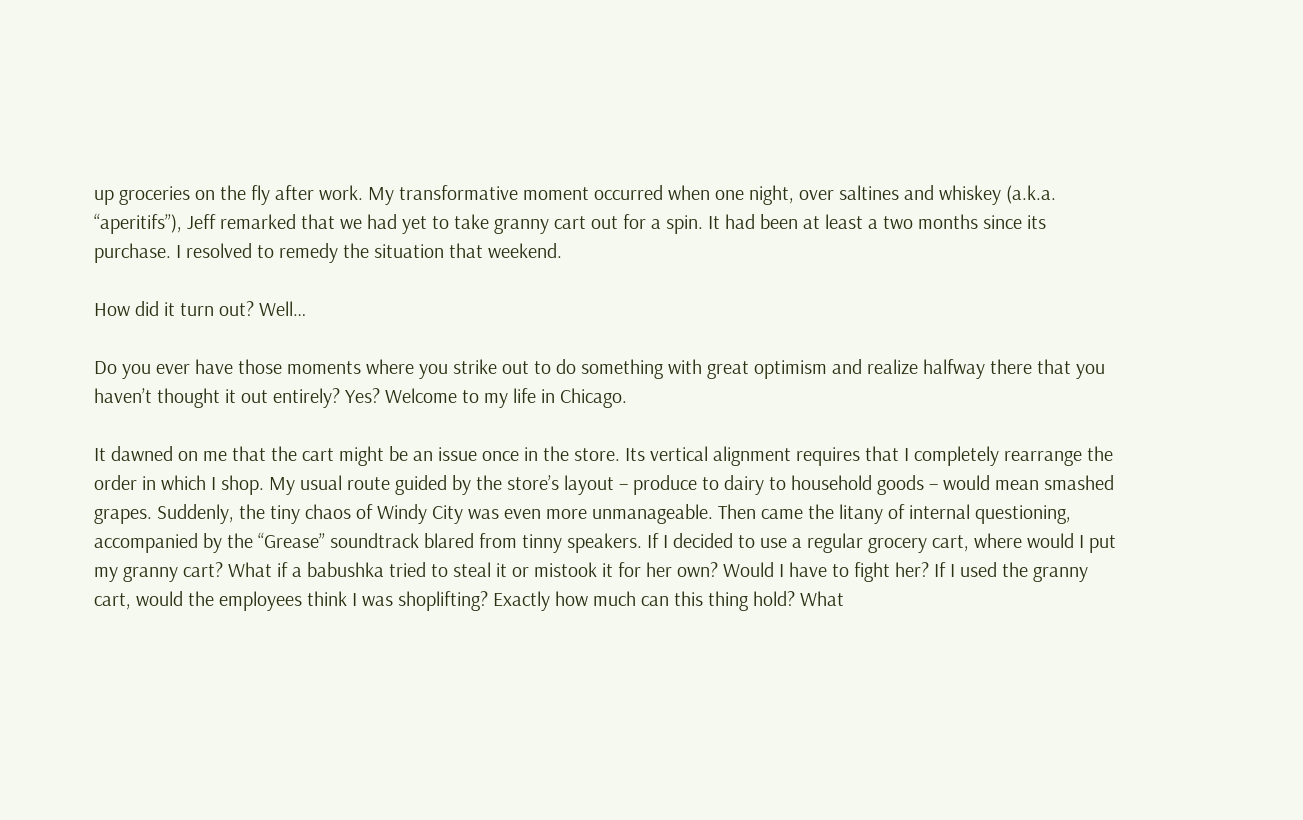up groceries on the fly after work. My transformative moment occurred when one night, over saltines and whiskey (a.k.a. “aperitifs”), Jeff remarked that we had yet to take granny cart out for a spin. It had been at least a two months since its purchase. I resolved to remedy the situation that weekend.

How did it turn out? Well…

Do you ever have those moments where you strike out to do something with great optimism and realize halfway there that you haven’t thought it out entirely? Yes? Welcome to my life in Chicago.

It dawned on me that the cart might be an issue once in the store. Its vertical alignment requires that I completely rearrange the order in which I shop. My usual route guided by the store’s layout – produce to dairy to household goods – would mean smashed grapes. Suddenly, the tiny chaos of Windy City was even more unmanageable. Then came the litany of internal questioning, accompanied by the “Grease” soundtrack blared from tinny speakers. If I decided to use a regular grocery cart, where would I put my granny cart? What if a babushka tried to steal it or mistook it for her own? Would I have to fight her? If I used the granny cart, would the employees think I was shoplifting? Exactly how much can this thing hold? What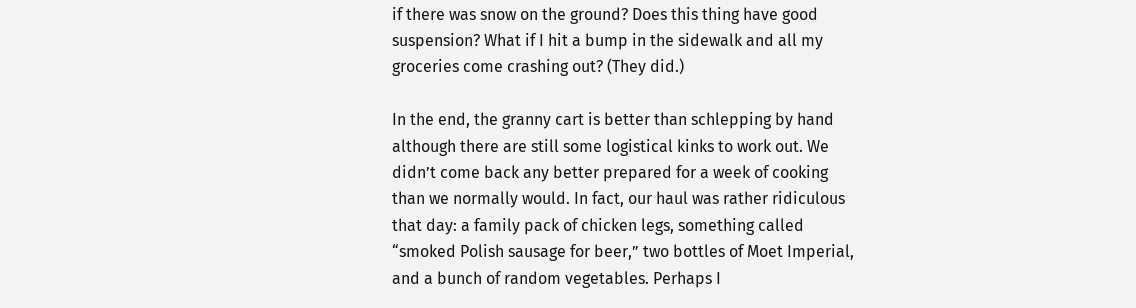if there was snow on the ground? Does this thing have good suspension? What if I hit a bump in the sidewalk and all my groceries come crashing out? (They did.)

In the end, the granny cart is better than schlepping by hand although there are still some logistical kinks to work out. We didn’t come back any better prepared for a week of cooking than we normally would. In fact, our haul was rather ridiculous that day: a family pack of chicken legs, something called “smoked Polish sausage for beer,” two bottles of Moet Imperial, and a bunch of random vegetables. Perhaps I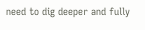need to dig deeper and fully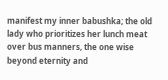manifest my inner babushka; the old lady who prioritizes her lunch meat over bus manners, the one wise beyond eternity and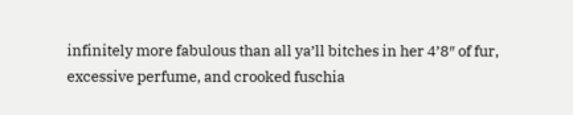infinitely more fabulous than all ya’ll bitches in her 4’8″ of fur, excessive perfume, and crooked fuschia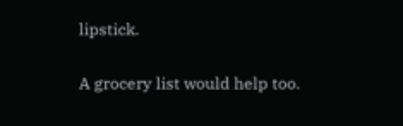lipstick.

A grocery list would help too.